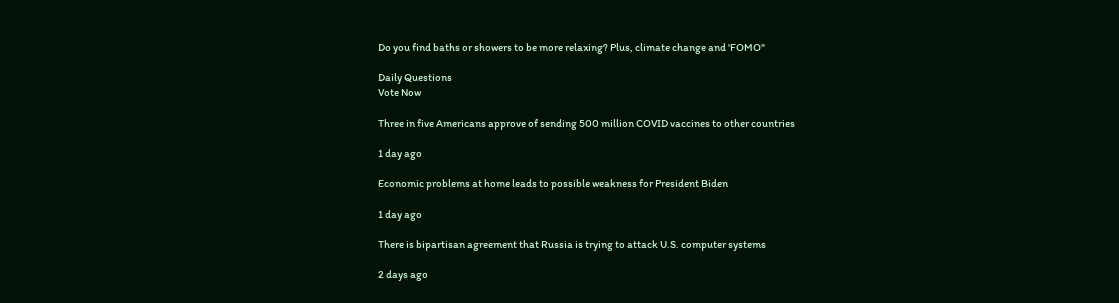Do you find baths or showers to be more relaxing? Plus, climate change and 'FOMO"

Daily Questions
Vote Now

Three in five Americans approve of sending 500 million COVID vaccines to other countries

1 day ago

Economic problems at home leads to possible weakness for President Biden

1 day ago

There is bipartisan agreement that Russia is trying to attack U.S. computer systems

2 days ago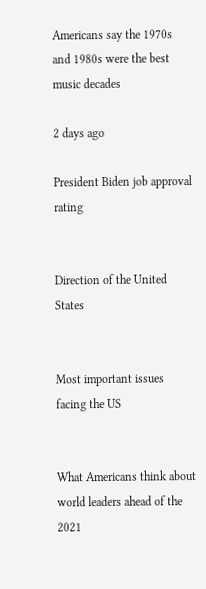Americans say the 1970s and 1980s were the best music decades

2 days ago

President Biden job approval rating


Direction of the United States


Most important issues facing the US


What Americans think about world leaders ahead of the 2021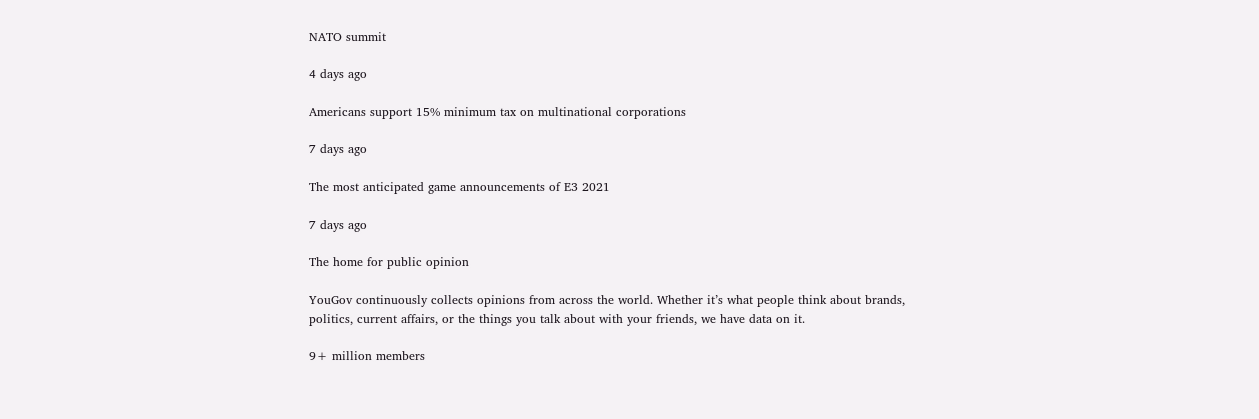NATO summit

4 days ago

Americans support 15% minimum tax on multinational corporations

7 days ago

The most anticipated game announcements of E3 2021

7 days ago

The home for public opinion

YouGov continuously collects opinions from across the world. Whether it’s what people think about brands, politics, current affairs, or the things you talk about with your friends, we have data on it.

9+ million members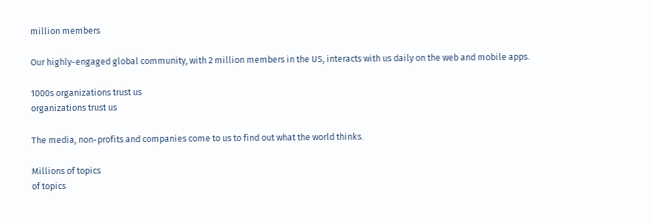million members

Our highly-engaged global community, with 2 million members in the US, interacts with us daily on the web and mobile apps.

1000s organizations trust us
organizations trust us

The media, non-profits and companies come to us to find out what the world thinks.

Millions of topics
of topics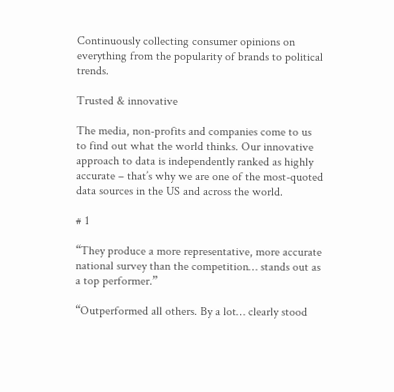Continuously collecting consumer opinions on everything from the popularity of brands to political trends.

Trusted & innovative

The media, non-profits and companies come to us to find out what the world thinks. Our innovative approach to data is independently ranked as highly accurate – that’s why we are one of the most-quoted data sources in the US and across the world.

# 1

“They produce a more representative, more accurate national survey than the competition… stands out as a top performer.”

“Outperformed all others. By a lot… clearly stood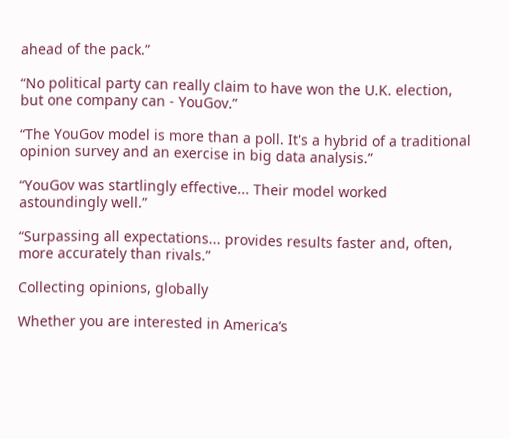ahead of the pack.”

“No political party can really claim to have won the U.K. election, but one company can - YouGov.”

“The YouGov model is more than a poll. It's a hybrid of a traditional opinion survey and an exercise in big data analysis.”

“YouGov was startlingly effective... Their model worked astoundingly well.”

“Surpassing all expectations... provides results faster and, often, more accurately than rivals.”

Collecting opinions, globally

Whether you are interested in America’s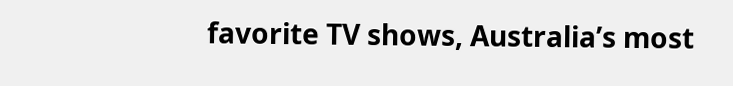favorite TV shows, Australia’s most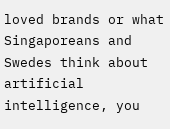loved brands or what Singaporeans and Swedes think about artificial intelligence, you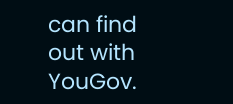can find out with YouGov.